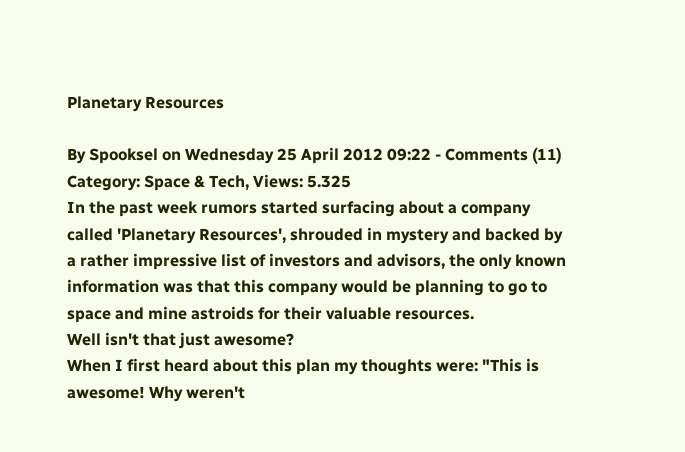Planetary Resources

By Spooksel on Wednesday 25 April 2012 09:22 - Comments (11)
Category: Space & Tech, Views: 5.325
In the past week rumors started surfacing about a company called 'Planetary Resources', shrouded in mystery and backed by a rather impressive list of investors and advisors, the only known information was that this company would be planning to go to space and mine astroids for their valuable resources.
Well isn't that just awesome?
When I first heard about this plan my thoughts were: "This is awesome! Why weren't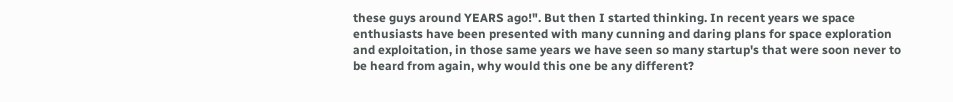these guys around YEARS ago!". But then I started thinking. In recent years we space enthusiasts have been presented with many cunning and daring plans for space exploration and exploitation, in those same years we have seen so many startup's that were soon never to be heard from again, why would this one be any different?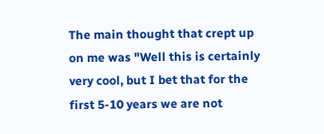The main thought that crept up on me was "Well this is certainly very cool, but I bet that for the first 5-10 years we are not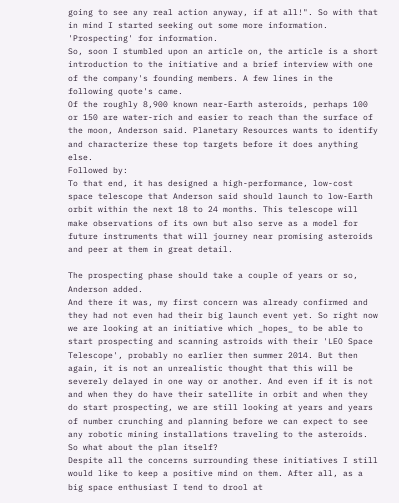going to see any real action anyway, if at all!". So with that in mind I started seeking out some more information.
'Prospecting' for information.
So, soon I stumbled upon an article on, the article is a short introduction to the initiative and a brief interview with one of the company's founding members. A few lines in the following quote's came.
Of the roughly 8,900 known near-Earth asteroids, perhaps 100 or 150 are water-rich and easier to reach than the surface of the moon, Anderson said. Planetary Resources wants to identify and characterize these top targets before it does anything else.
Followed by:
To that end, it has designed a high-performance, low-cost space telescope that Anderson said should launch to low-Earth orbit within the next 18 to 24 months. This telescope will make observations of its own but also serve as a model for future instruments that will journey near promising asteroids and peer at them in great detail.

The prospecting phase should take a couple of years or so, Anderson added.
And there it was, my first concern was already confirmed and they had not even had their big launch event yet. So right now we are looking at an initiative which _hopes_ to be able to start prospecting and scanning astroids with their 'LEO Space Telescope', probably no earlier then summer 2014. But then again, it is not an unrealistic thought that this will be severely delayed in one way or another. And even if it is not and when they do have their satellite in orbit and when they do start prospecting, we are still looking at years and years of number crunching and planning before we can expect to see any robotic mining installations traveling to the asteroids.
So what about the plan itself?
Despite all the concerns surrounding these initiatives I still would like to keep a positive mind on them. After all, as a big space enthusiast I tend to drool at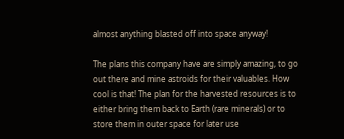almost anything blasted off into space anyway!

The plans this company have are simply amazing, to go out there and mine astroids for their valuables. How cool is that! The plan for the harvested resources is to either bring them back to Earth (rare minerals) or to store them in outer space for later use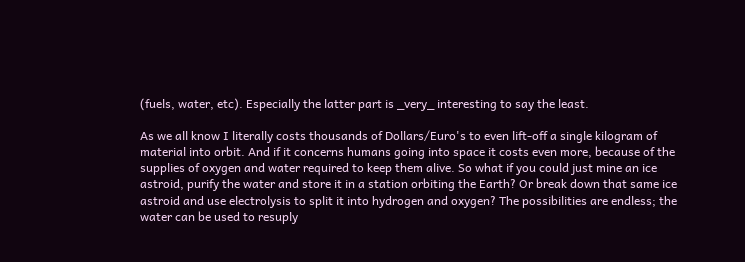(fuels, water, etc). Especially the latter part is _very_ interesting to say the least.

As we all know I literally costs thousands of Dollars/Euro's to even lift-off a single kilogram of material into orbit. And if it concerns humans going into space it costs even more, because of the supplies of oxygen and water required to keep them alive. So what if you could just mine an ice astroid, purify the water and store it in a station orbiting the Earth? Or break down that same ice astroid and use electrolysis to split it into hydrogen and oxygen? The possibilities are endless; the water can be used to resuply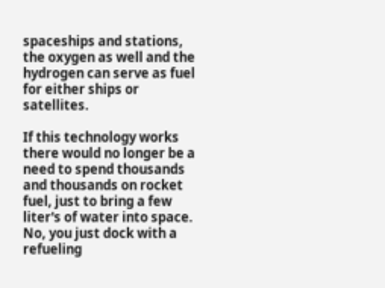spaceships and stations, the oxygen as well and the hydrogen can serve as fuel for either ships or satellites.

If this technology works there would no longer be a need to spend thousands and thousands on rocket fuel, just to bring a few liter's of water into space. No, you just dock with a refueling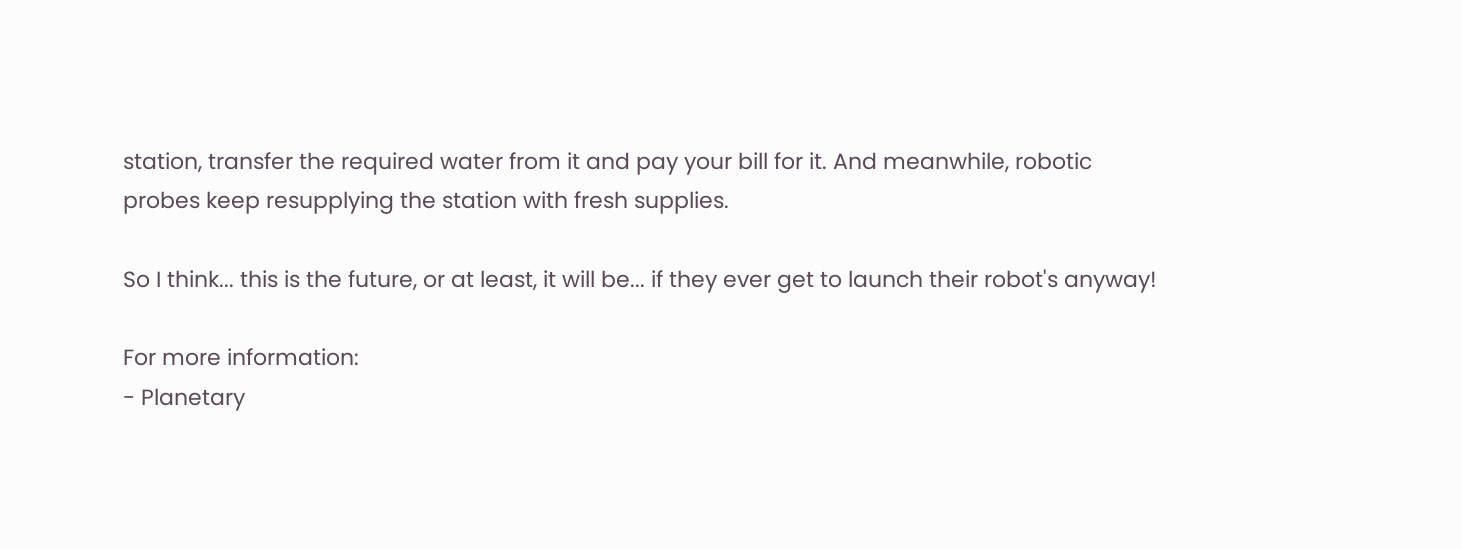station, transfer the required water from it and pay your bill for it. And meanwhile, robotic probes keep resupplying the station with fresh supplies.

So I think... this is the future, or at least, it will be... if they ever get to launch their robot's anyway!

For more information:
- Planetary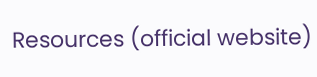Resources (official website)